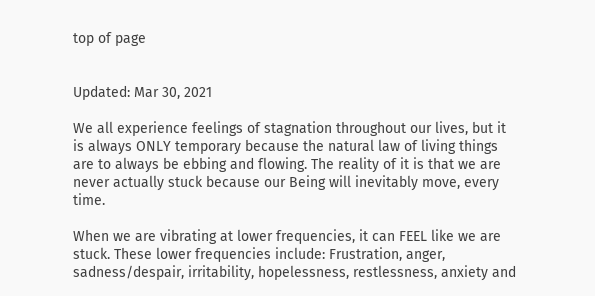top of page


Updated: Mar 30, 2021

We all experience feelings of stagnation throughout our lives, but it is always ONLY temporary because the natural law of living things are to always be ebbing and flowing. The reality of it is that we are never actually stuck because our Being will inevitably move, every time.

When we are vibrating at lower frequencies, it can FEEL like we are stuck. These lower frequencies include: Frustration, anger, sadness/despair, irritability, hopelessness, restlessness, anxiety and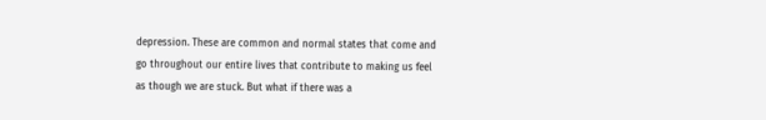depression. These are common and normal states that come and go throughout our entire lives that contribute to making us feel as though we are stuck. But what if there was a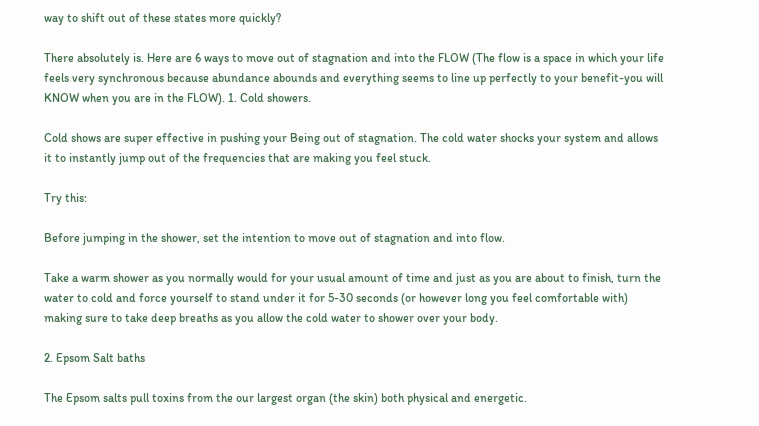way to shift out of these states more quickly?

There absolutely is. Here are 6 ways to move out of stagnation and into the FLOW (The flow is a space in which your life feels very synchronous because abundance abounds and everything seems to line up perfectly to your benefit-you will KNOW when you are in the FLOW). 1. Cold showers.

Cold shows are super effective in pushing your Being out of stagnation. The cold water shocks your system and allows it to instantly jump out of the frequencies that are making you feel stuck.

Try this:

Before jumping in the shower, set the intention to move out of stagnation and into flow.

Take a warm shower as you normally would for your usual amount of time and just as you are about to finish, turn the water to cold and force yourself to stand under it for 5-30 seconds (or however long you feel comfortable with) making sure to take deep breaths as you allow the cold water to shower over your body.

2. Epsom Salt baths

The Epsom salts pull toxins from the our largest organ (the skin) both physical and energetic.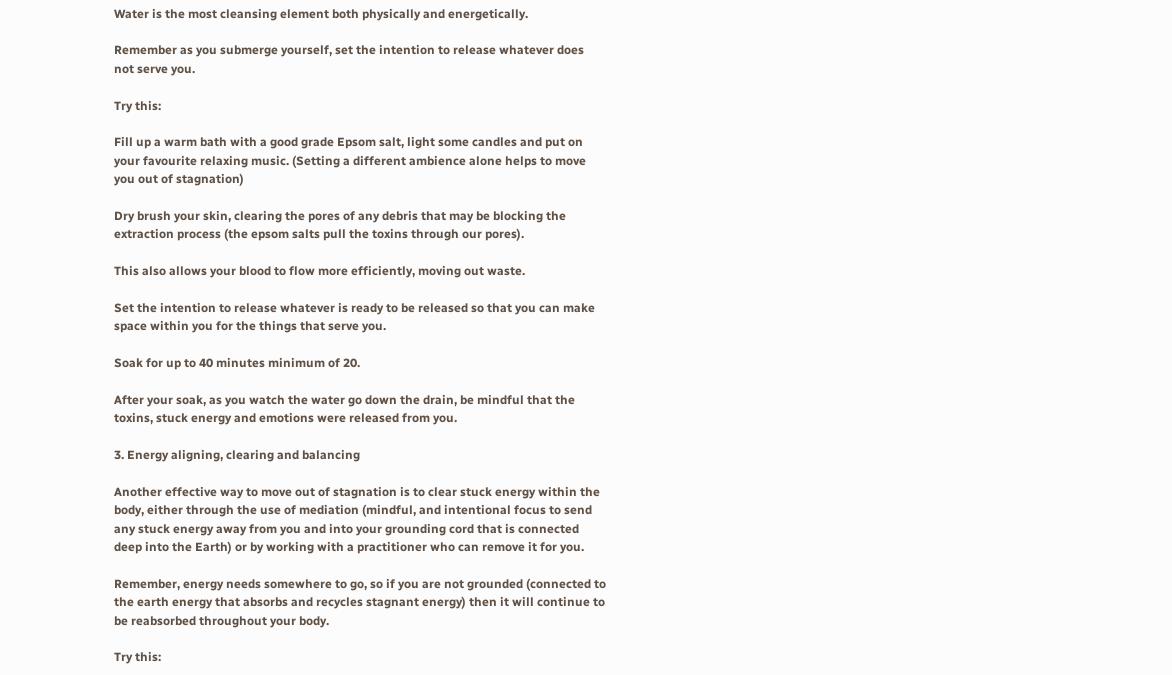Water is the most cleansing element both physically and energetically.

Remember as you submerge yourself, set the intention to release whatever does not serve you.

Try this:

Fill up a warm bath with a good grade Epsom salt, light some candles and put on your favourite relaxing music. (Setting a different ambience alone helps to move you out of stagnation)

Dry brush your skin, clearing the pores of any debris that may be blocking the extraction process (the epsom salts pull the toxins through our pores).

This also allows your blood to flow more efficiently, moving out waste.

Set the intention to release whatever is ready to be released so that you can make space within you for the things that serve you.

Soak for up to 40 minutes minimum of 20.

After your soak, as you watch the water go down the drain, be mindful that the toxins, stuck energy and emotions were released from you.

3. Energy aligning, clearing and balancing

Another effective way to move out of stagnation is to clear stuck energy within the body, either through the use of mediation (mindful, and intentional focus to send any stuck energy away from you and into your grounding cord that is connected deep into the Earth) or by working with a practitioner who can remove it for you.

Remember, energy needs somewhere to go, so if you are not grounded (connected to the earth energy that absorbs and recycles stagnant energy) then it will continue to be reabsorbed throughout your body.

Try this: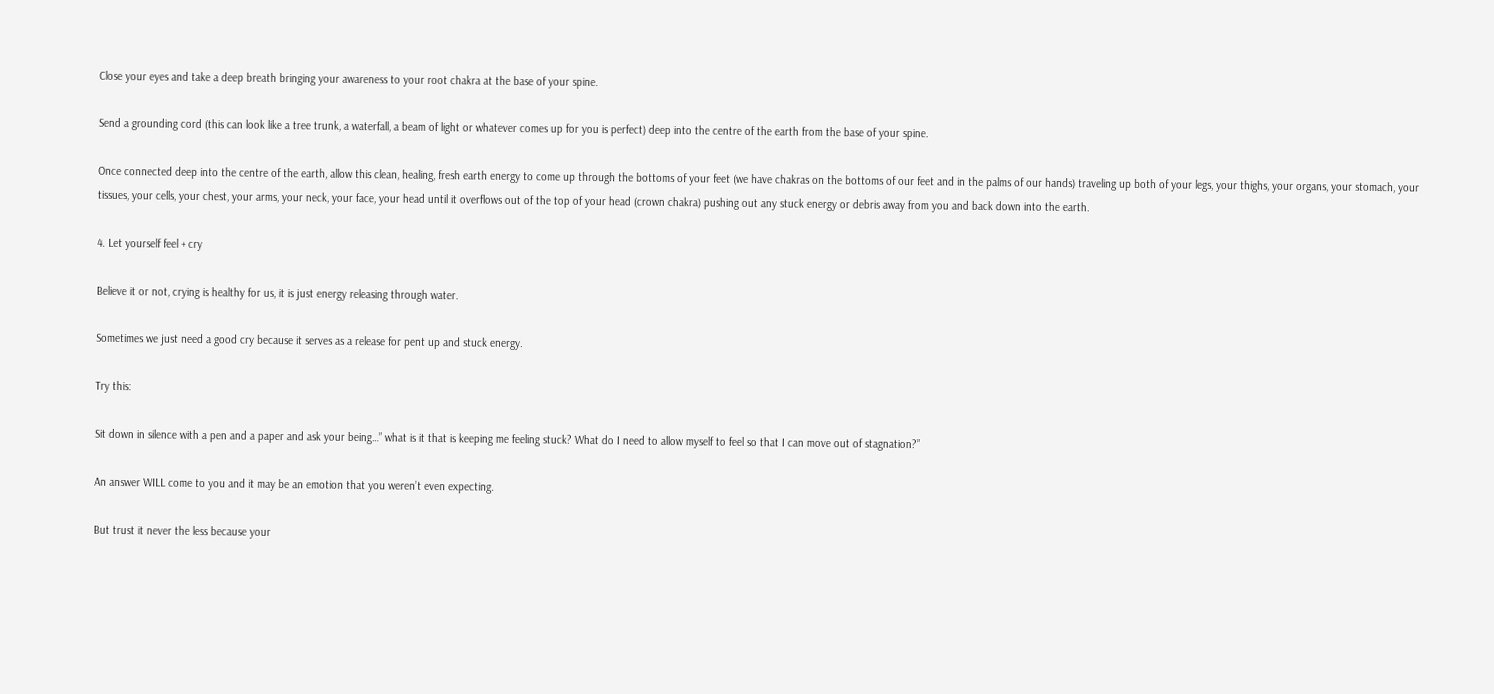Close your eyes and take a deep breath bringing your awareness to your root chakra at the base of your spine.

Send a grounding cord (this can look like a tree trunk, a waterfall, a beam of light or whatever comes up for you is perfect) deep into the centre of the earth from the base of your spine.

Once connected deep into the centre of the earth, allow this clean, healing, fresh earth energy to come up through the bottoms of your feet (we have chakras on the bottoms of our feet and in the palms of our hands) traveling up both of your legs, your thighs, your organs, your stomach, your tissues, your cells, your chest, your arms, your neck, your face, your head until it overflows out of the top of your head (crown chakra) pushing out any stuck energy or debris away from you and back down into the earth.

4. Let yourself feel + cry

Believe it or not, crying is healthy for us, it is just energy releasing through water.

Sometimes we just need a good cry because it serves as a release for pent up and stuck energy.

Try this:

Sit down in silence with a pen and a paper and ask your being…” what is it that is keeping me feeling stuck? What do I need to allow myself to feel so that I can move out of stagnation?”

An answer WILL come to you and it may be an emotion that you weren’t even expecting.

But trust it never the less because your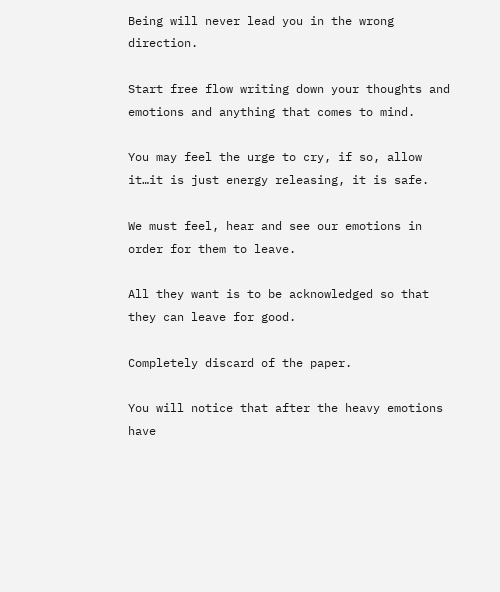Being will never lead you in the wrong direction.

Start free flow writing down your thoughts and emotions and anything that comes to mind.

You may feel the urge to cry, if so, allow it…it is just energy releasing, it is safe.

We must feel, hear and see our emotions in order for them to leave.

All they want is to be acknowledged so that they can leave for good.

Completely discard of the paper.

You will notice that after the heavy emotions have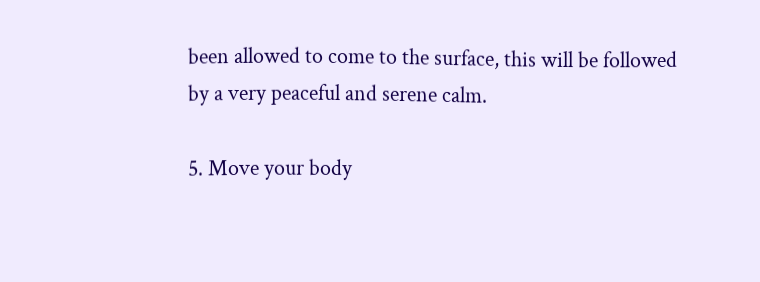been allowed to come to the surface, this will be followed by a very peaceful and serene calm.

5. Move your body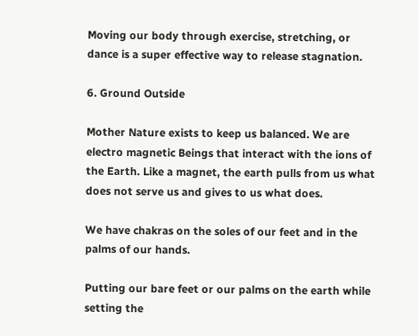Moving our body through exercise, stretching, or dance is a super effective way to release stagnation.

6. Ground Outside

Mother Nature exists to keep us balanced. We are electro magnetic Beings that interact with the ions of the Earth. Like a magnet, the earth pulls from us what does not serve us and gives to us what does.

We have chakras on the soles of our feet and in the palms of our hands.

Putting our bare feet or our palms on the earth while setting the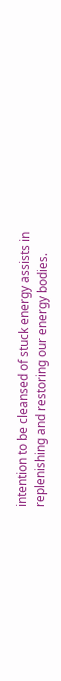intention to be cleansed of stuck energy assists in replenishing and restoring our energy bodies.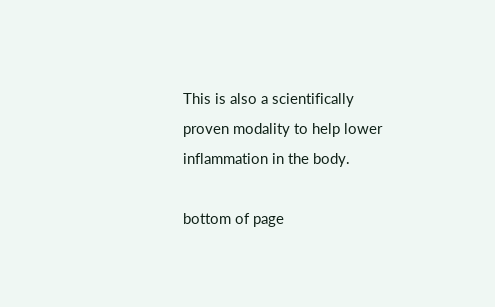This is also a scientifically proven modality to help lower inflammation in the body.

bottom of page